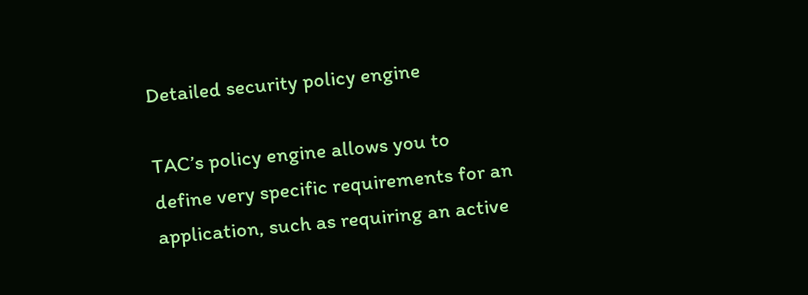Detailed security policy engine

TAC’s policy engine allows you to define very specific requirements for an application, such as requiring an active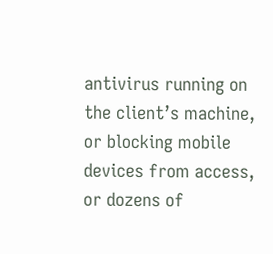antivirus running on the client’s machine, or blocking mobile devices from access, or dozens of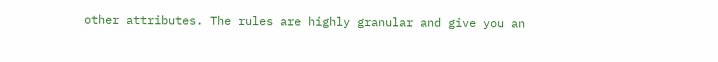other attributes. The rules are highly granular and give you an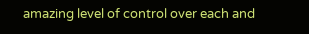amazing level of control over each and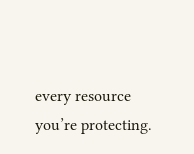every resource you’re protecting.